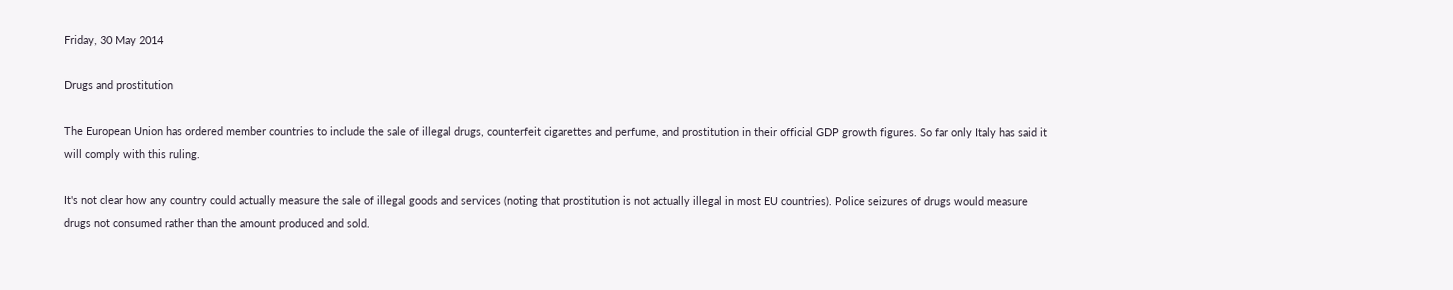Friday, 30 May 2014

Drugs and prostitution

The European Union has ordered member countries to include the sale of illegal drugs, counterfeit cigarettes and perfume, and prostitution in their official GDP growth figures. So far only Italy has said it will comply with this ruling.

It's not clear how any country could actually measure the sale of illegal goods and services (noting that prostitution is not actually illegal in most EU countries). Police seizures of drugs would measure drugs not consumed rather than the amount produced and sold.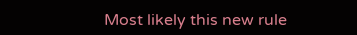Most likely this new rule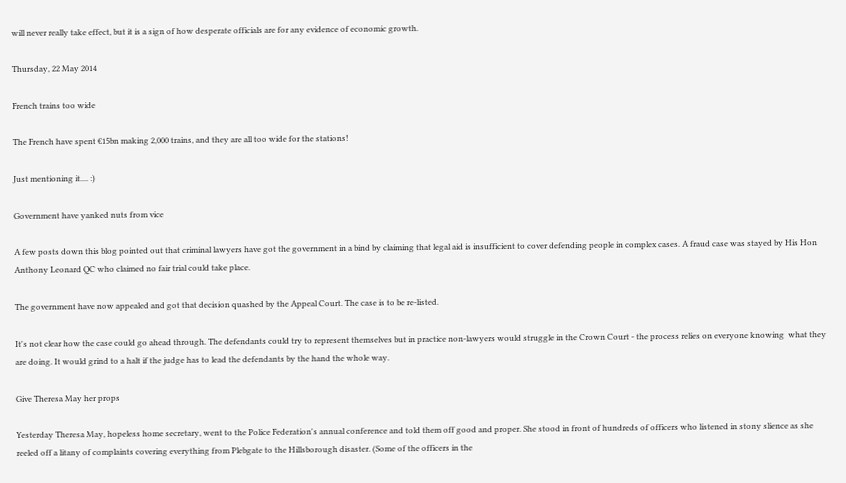will never really take effect, but it is a sign of how desperate officials are for any evidence of economic growth.

Thursday, 22 May 2014

French trains too wide

The French have spent €15bn making 2,000 trains, and they are all too wide for the stations!

Just mentioning it.... :)

Government have yanked nuts from vice

A few posts down this blog pointed out that criminal lawyers have got the government in a bind by claiming that legal aid is insufficient to cover defending people in complex cases. A fraud case was stayed by His Hon Anthony Leonard QC who claimed no fair trial could take place.

The government have now appealed and got that decision quashed by the Appeal Court. The case is to be re-listed.

It's not clear how the case could go ahead through. The defendants could try to represent themselves but in practice non-lawyers would struggle in the Crown Court - the process relies on everyone knowing  what they are doing. It would grind to a halt if the judge has to lead the defendants by the hand the whole way.

Give Theresa May her props

Yesterday Theresa May, hopeless home secretary, went to the Police Federation's annual conference and told them off good and proper. She stood in front of hundreds of officers who listened in stony slience as she reeled off a litany of complaints covering everything from Plebgate to the Hillsborough disaster. (Some of the officers in the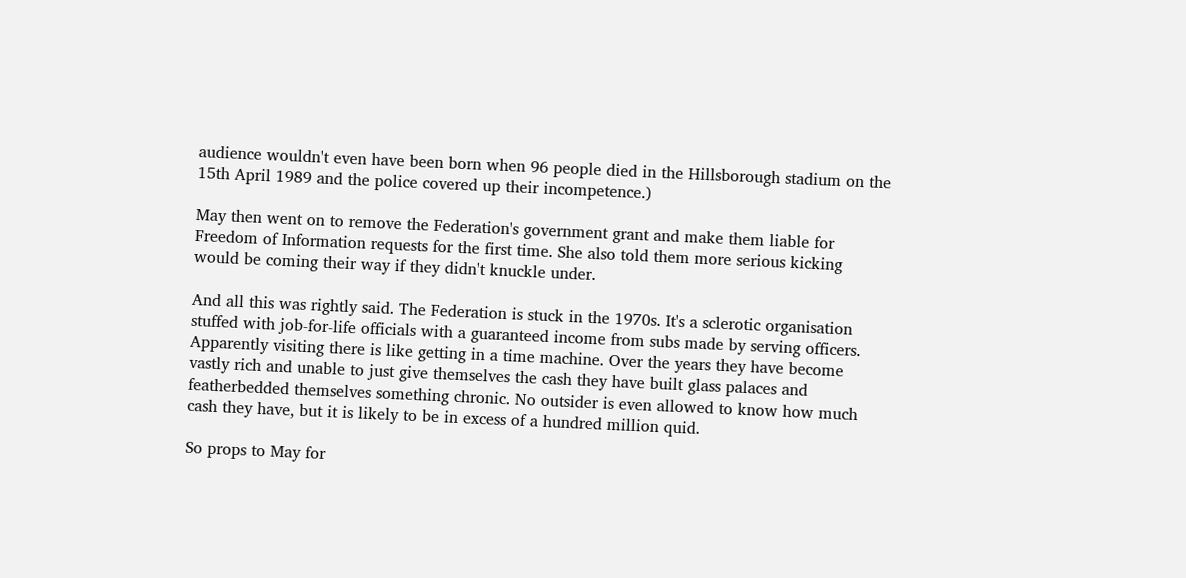audience wouldn't even have been born when 96 people died in the Hillsborough stadium on the 15th April 1989 and the police covered up their incompetence.)

May then went on to remove the Federation's government grant and make them liable for Freedom of Information requests for the first time. She also told them more serious kicking would be coming their way if they didn't knuckle under.

And all this was rightly said. The Federation is stuck in the 1970s. It's a sclerotic organisation stuffed with job-for-life officials with a guaranteed income from subs made by serving officers. Apparently visiting there is like getting in a time machine. Over the years they have become vastly rich and unable to just give themselves the cash they have built glass palaces and featherbedded themselves something chronic. No outsider is even allowed to know how much cash they have, but it is likely to be in excess of a hundred million quid.

So props to May for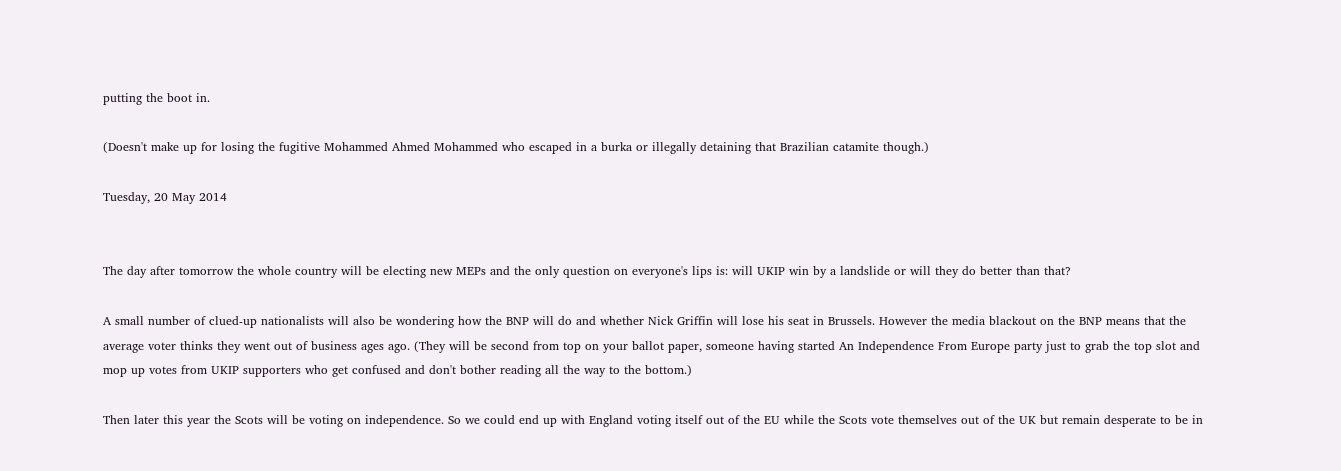putting the boot in.

(Doesn't make up for losing the fugitive Mohammed Ahmed Mohammed who escaped in a burka or illegally detaining that Brazilian catamite though.)

Tuesday, 20 May 2014


The day after tomorrow the whole country will be electing new MEPs and the only question on everyone's lips is: will UKIP win by a landslide or will they do better than that?

A small number of clued-up nationalists will also be wondering how the BNP will do and whether Nick Griffin will lose his seat in Brussels. However the media blackout on the BNP means that the average voter thinks they went out of business ages ago. (They will be second from top on your ballot paper, someone having started An Independence From Europe party just to grab the top slot and mop up votes from UKIP supporters who get confused and don't bother reading all the way to the bottom.)

Then later this year the Scots will be voting on independence. So we could end up with England voting itself out of the EU while the Scots vote themselves out of the UK but remain desperate to be in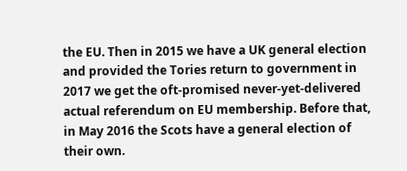the EU. Then in 2015 we have a UK general election and provided the Tories return to government in 2017 we get the oft-promised never-yet-delivered actual referendum on EU membership. Before that, in May 2016 the Scots have a general election of their own.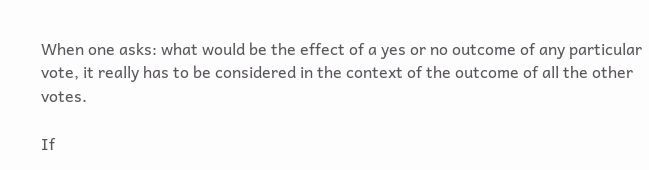When one asks: what would be the effect of a yes or no outcome of any particular vote, it really has to be considered in the context of the outcome of all the other votes.

If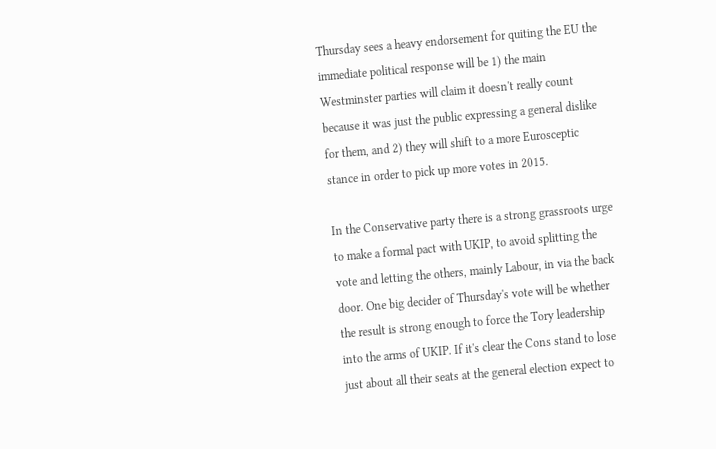Thursday sees a heavy endorsement for quiting the EU the immediate political response will be 1) the main Westminster parties will claim it doesn't really count because it was just the public expressing a general dislike for them, and 2) they will shift to a more Eurosceptic stance in order to pick up more votes in 2015.

In the Conservative party there is a strong grassroots urge to make a formal pact with UKIP, to avoid splitting the vote and letting the others, mainly Labour, in via the back door. One big decider of Thursday's vote will be whether the result is strong enough to force the Tory leadership into the arms of UKIP. If it's clear the Cons stand to lose just about all their seats at the general election expect to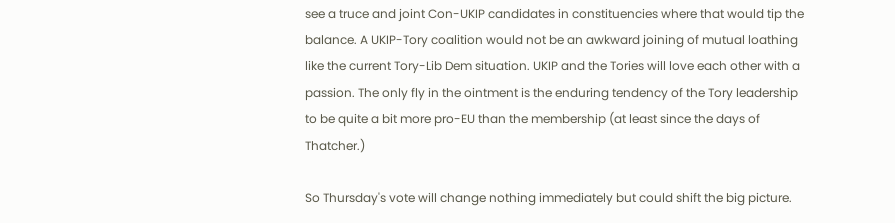see a truce and joint Con-UKIP candidates in constituencies where that would tip the balance. A UKIP-Tory coalition would not be an awkward joining of mutual loathing like the current Tory-Lib Dem situation. UKIP and the Tories will love each other with a passion. The only fly in the ointment is the enduring tendency of the Tory leadership to be quite a bit more pro-EU than the membership (at least since the days of Thatcher.)

So Thursday's vote will change nothing immediately but could shift the big picture.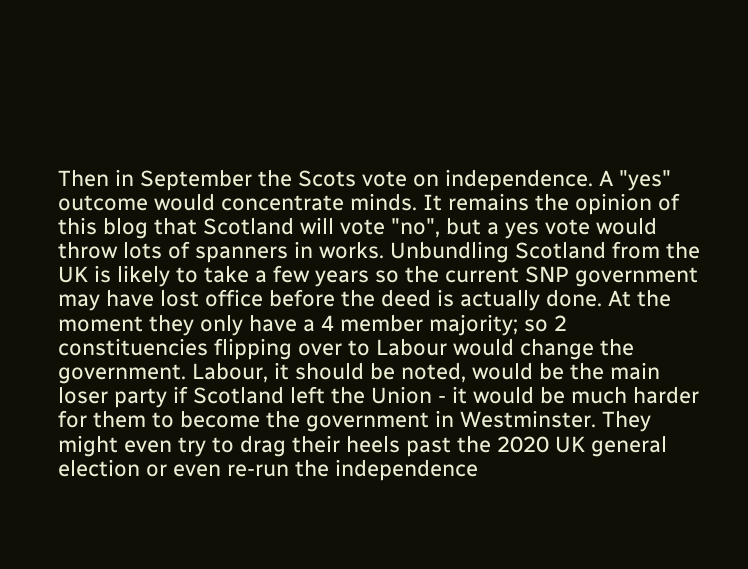Then in September the Scots vote on independence. A "yes" outcome would concentrate minds. It remains the opinion of this blog that Scotland will vote "no", but a yes vote would throw lots of spanners in works. Unbundling Scotland from the UK is likely to take a few years so the current SNP government may have lost office before the deed is actually done. At the moment they only have a 4 member majority; so 2 constituencies flipping over to Labour would change the government. Labour, it should be noted, would be the main loser party if Scotland left the Union - it would be much harder for them to become the government in Westminster. They might even try to drag their heels past the 2020 UK general election or even re-run the independence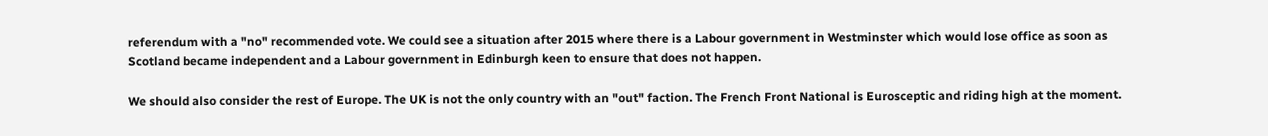referendum with a "no" recommended vote. We could see a situation after 2015 where there is a Labour government in Westminster which would lose office as soon as Scotland became independent and a Labour government in Edinburgh keen to ensure that does not happen.

We should also consider the rest of Europe. The UK is not the only country with an "out" faction. The French Front National is Eurosceptic and riding high at the moment.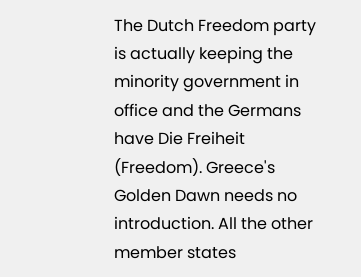The Dutch Freedom party is actually keeping the minority government in office and the Germans have Die Freiheit (Freedom). Greece's Golden Dawn needs no introduction. All the other member states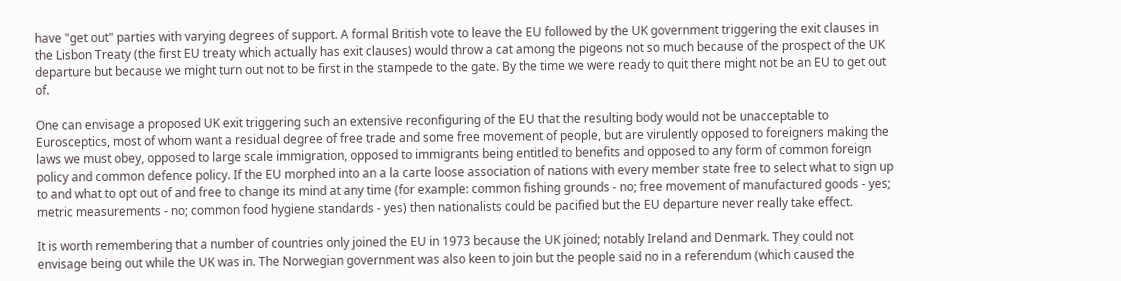have "get out" parties with varying degrees of support. A formal British vote to leave the EU followed by the UK government triggering the exit clauses in the Lisbon Treaty (the first EU treaty which actually has exit clauses) would throw a cat among the pigeons not so much because of the prospect of the UK departure but because we might turn out not to be first in the stampede to the gate. By the time we were ready to quit there might not be an EU to get out of.

One can envisage a proposed UK exit triggering such an extensive reconfiguring of the EU that the resulting body would not be unacceptable to Eurosceptics, most of whom want a residual degree of free trade and some free movement of people, but are virulently opposed to foreigners making the laws we must obey, opposed to large scale immigration, opposed to immigrants being entitled to benefits and opposed to any form of common foreign policy and common defence policy. If the EU morphed into an a la carte loose association of nations with every member state free to select what to sign up to and what to opt out of and free to change its mind at any time (for example: common fishing grounds - no; free movement of manufactured goods - yes; metric measurements - no; common food hygiene standards - yes) then nationalists could be pacified but the EU departure never really take effect.

It is worth remembering that a number of countries only joined the EU in 1973 because the UK joined; notably Ireland and Denmark. They could not envisage being out while the UK was in. The Norwegian government was also keen to join but the people said no in a referendum (which caused the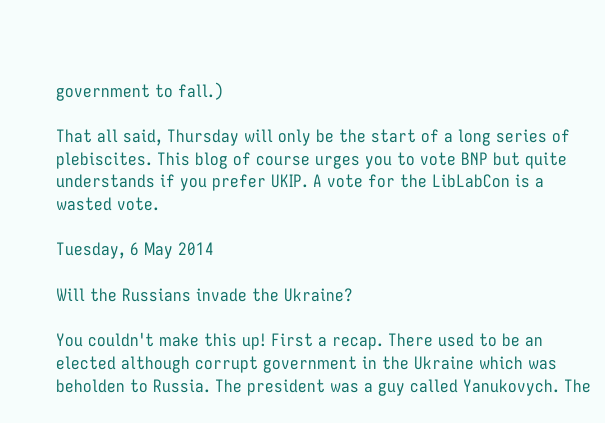government to fall.)

That all said, Thursday will only be the start of a long series of plebiscites. This blog of course urges you to vote BNP but quite understands if you prefer UKIP. A vote for the LibLabCon is a wasted vote.

Tuesday, 6 May 2014

Will the Russians invade the Ukraine?

You couldn't make this up! First a recap. There used to be an elected although corrupt government in the Ukraine which was beholden to Russia. The president was a guy called Yanukovych. The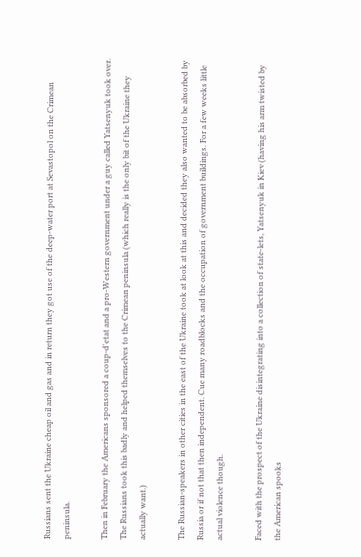Russians sent the Ukraine cheap oil and gas and in return they got use of the deep-water port at Sevastopol on the Crimean peninsula.

Then in February the Americans sponsored a coup-d'etat and a pro-Western government under a guy called Yatsenyuk took over. The Russians took this badly and helped themselves to the Crimean peninsula (which really is the only bit of the Ukraine they actually want.)

The Russian-speakers in other cities in the east of the Ukraine took at look at this and decided they also wanted to be absorbed by Russia or if not that then independent. Cue many roadblocks and the occupation of government buildings. For a few weeks little actual violence though.

Faced with the prospect of the Ukraine disintegrating into a collection of state-lets, Yatsenyuk in Kiev (having his arm twisted by the American spooks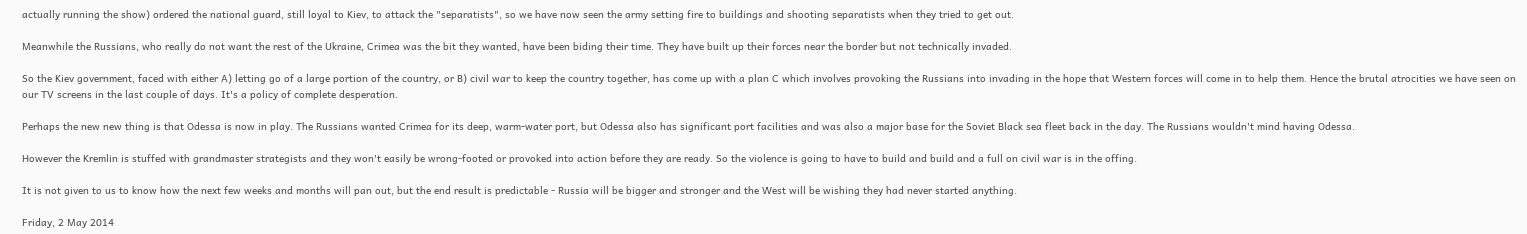actually running the show) ordered the national guard, still loyal to Kiev, to attack the "separatists", so we have now seen the army setting fire to buildings and shooting separatists when they tried to get out.

Meanwhile the Russians, who really do not want the rest of the Ukraine, Crimea was the bit they wanted, have been biding their time. They have built up their forces near the border but not technically invaded.

So the Kiev government, faced with either A) letting go of a large portion of the country, or B) civil war to keep the country together, has come up with a plan C which involves provoking the Russians into invading in the hope that Western forces will come in to help them. Hence the brutal atrocities we have seen on our TV screens in the last couple of days. It's a policy of complete desperation.

Perhaps the new new thing is that Odessa is now in play. The Russians wanted Crimea for its deep, warm-water port, but Odessa also has significant port facilities and was also a major base for the Soviet Black sea fleet back in the day. The Russians wouldn't mind having Odessa.

However the Kremlin is stuffed with grandmaster strategists and they won't easily be wrong-footed or provoked into action before they are ready. So the violence is going to have to build and build and a full on civil war is in the offing.

It is not given to us to know how the next few weeks and months will pan out, but the end result is predictable - Russia will be bigger and stronger and the West will be wishing they had never started anything.

Friday, 2 May 2014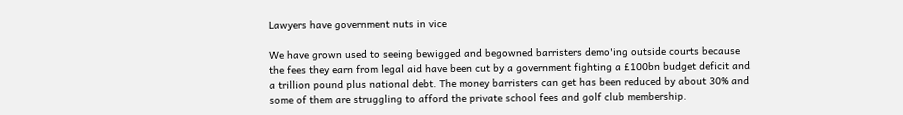Lawyers have government nuts in vice

We have grown used to seeing bewigged and begowned barristers demo'ing outside courts because the fees they earn from legal aid have been cut by a government fighting a £100bn budget deficit and a trillion pound plus national debt. The money barristers can get has been reduced by about 30% and some of them are struggling to afford the private school fees and golf club membership.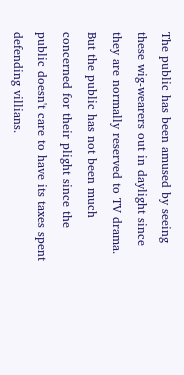The public has been amused by seeing these wig-wearers out in daylight since they are normally reserved to TV drama. But the public has not been much concerned for their plight since the public doesn't care to have its taxes spent defending villians.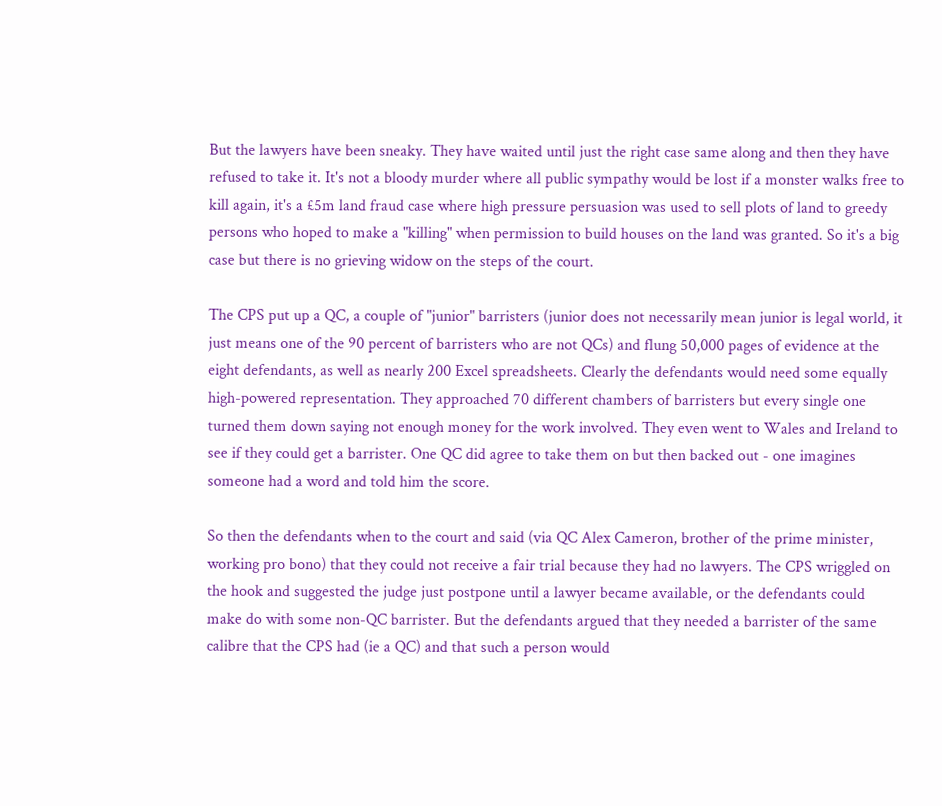But the lawyers have been sneaky. They have waited until just the right case same along and then they have refused to take it. It's not a bloody murder where all public sympathy would be lost if a monster walks free to kill again, it's a £5m land fraud case where high pressure persuasion was used to sell plots of land to greedy persons who hoped to make a "killing" when permission to build houses on the land was granted. So it's a big case but there is no grieving widow on the steps of the court.

The CPS put up a QC, a couple of "junior" barristers (junior does not necessarily mean junior is legal world, it just means one of the 90 percent of barristers who are not QCs) and flung 50,000 pages of evidence at the eight defendants, as well as nearly 200 Excel spreadsheets. Clearly the defendants would need some equally high-powered representation. They approached 70 different chambers of barristers but every single one turned them down saying not enough money for the work involved. They even went to Wales and Ireland to see if they could get a barrister. One QC did agree to take them on but then backed out - one imagines someone had a word and told him the score.

So then the defendants when to the court and said (via QC Alex Cameron, brother of the prime minister, working pro bono) that they could not receive a fair trial because they had no lawyers. The CPS wriggled on the hook and suggested the judge just postpone until a lawyer became available, or the defendants could make do with some non-QC barrister. But the defendants argued that they needed a barrister of the same calibre that the CPS had (ie a QC) and that such a person would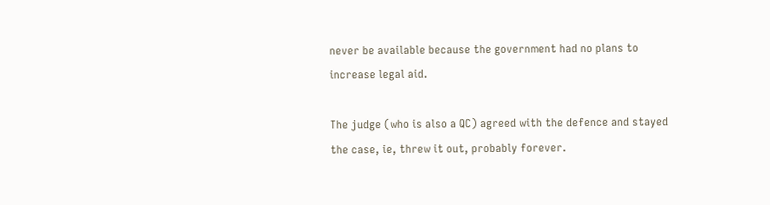never be available because the government had no plans to increase legal aid.

The judge (who is also a QC) agreed with the defence and stayed the case, ie, threw it out, probably forever.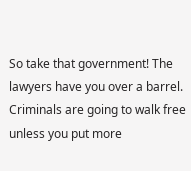So take that government! The lawyers have you over a barrel. Criminals are going to walk free unless you put more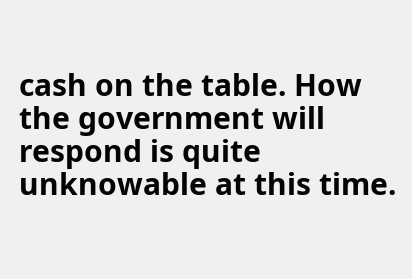cash on the table. How the government will respond is quite unknowable at this time.